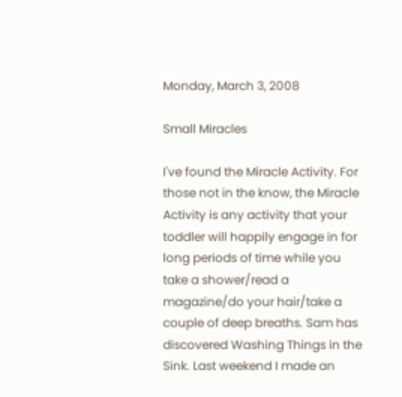Monday, March 3, 2008

Small Miracles

I've found the Miracle Activity. For those not in the know, the Miracle Activity is any activity that your toddler will happily engage in for long periods of time while you take a shower/read a magazine/do your hair/take a couple of deep breaths. Sam has discovered Washing Things in the Sink. Last weekend I made an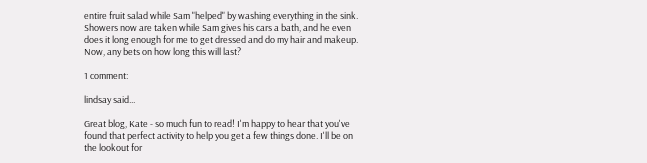entire fruit salad while Sam "helped" by washing everything in the sink. Showers now are taken while Sam gives his cars a bath, and he even does it long enough for me to get dressed and do my hair and makeup. Now, any bets on how long this will last?

1 comment:

lindsay said...

Great blog, Kate - so much fun to read! I'm happy to hear that you've found that perfect activity to help you get a few things done. I'll be on the lookout for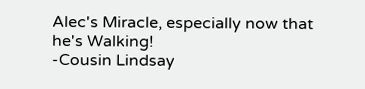Alec's Miracle, especially now that he's Walking!
-Cousin Lindsay